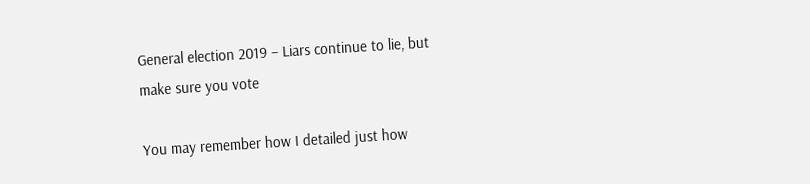General election 2019 – Liars continue to lie, but make sure you vote

You may remember how I detailed just how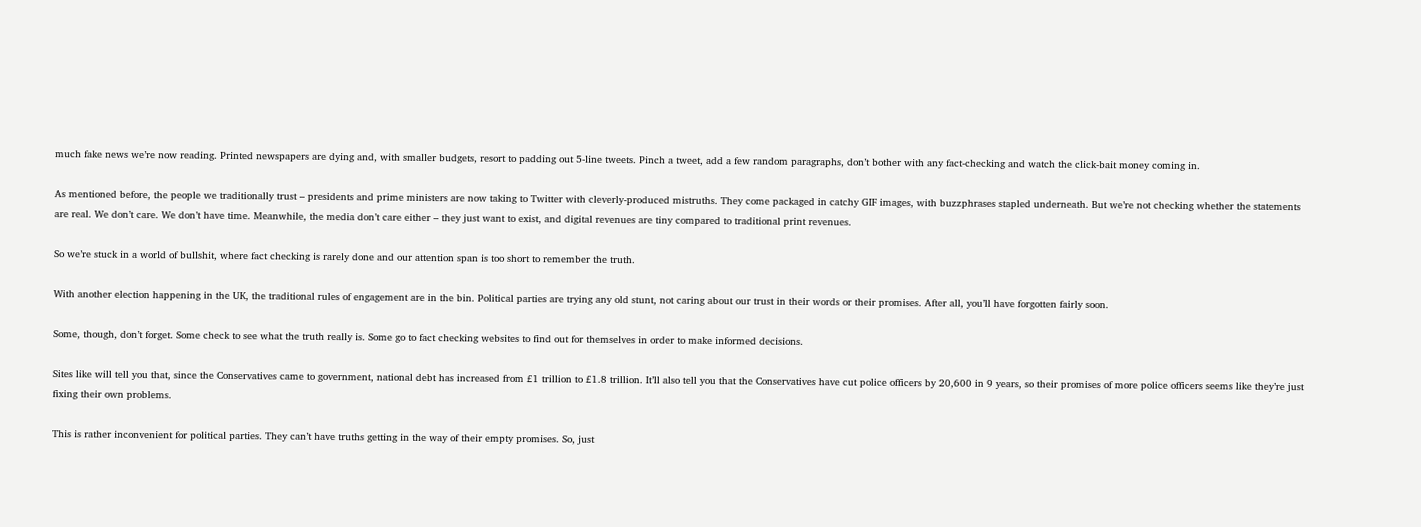much fake news we’re now reading. Printed newspapers are dying and, with smaller budgets, resort to padding out 5-line tweets. Pinch a tweet, add a few random paragraphs, don’t bother with any fact-checking and watch the click-bait money coming in.

As mentioned before, the people we traditionally trust – presidents and prime ministers are now taking to Twitter with cleverly-produced mistruths. They come packaged in catchy GIF images, with buzzphrases stapled underneath. But we’re not checking whether the statements are real. We don’t care. We don’t have time. Meanwhile, the media don’t care either – they just want to exist, and digital revenues are tiny compared to traditional print revenues.

So we’re stuck in a world of bullshit, where fact checking is rarely done and our attention span is too short to remember the truth.

With another election happening in the UK, the traditional rules of engagement are in the bin. Political parties are trying any old stunt, not caring about our trust in their words or their promises. After all, you’ll have forgotten fairly soon.

Some, though, don’t forget. Some check to see what the truth really is. Some go to fact checking websites to find out for themselves in order to make informed decisions.

Sites like will tell you that, since the Conservatives came to government, national debt has increased from £1 trillion to £1.8 trillion. It’ll also tell you that the Conservatives have cut police officers by 20,600 in 9 years, so their promises of more police officers seems like they’re just fixing their own problems.

This is rather inconvenient for political parties. They can’t have truths getting in the way of their empty promises. So, just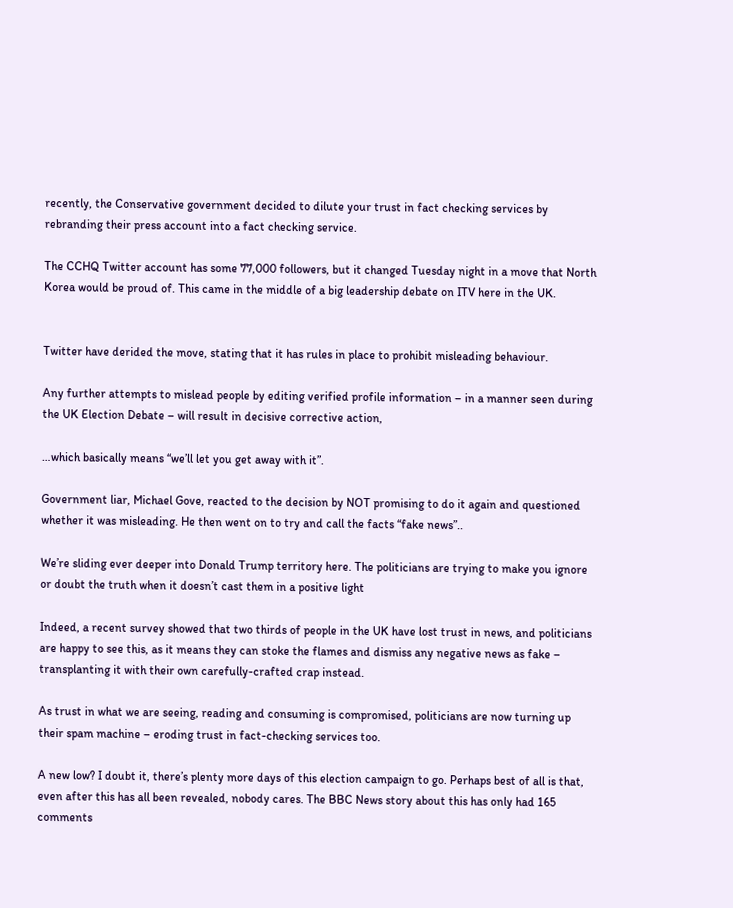recently, the Conservative government decided to dilute your trust in fact checking services by rebranding their press account into a fact checking service.

The CCHQ Twitter account has some 77,000 followers, but it changed Tuesday night in a move that North Korea would be proud of. This came in the middle of a big leadership debate on ITV here in the UK.


Twitter have derided the move, stating that it has rules in place to prohibit misleading behaviour.

Any further attempts to mislead people by editing verified profile information – in a manner seen during the UK Election Debate – will result in decisive corrective action,

…which basically means “we’ll let you get away with it”.

Government liar, Michael Gove, reacted to the decision by NOT promising to do it again and questioned whether it was misleading. He then went on to try and call the facts “fake news”..

We’re sliding ever deeper into Donald Trump territory here. The politicians are trying to make you ignore or doubt the truth when it doesn’t cast them in a positive light

Indeed, a recent survey showed that two thirds of people in the UK have lost trust in news, and politicians are happy to see this, as it means they can stoke the flames and dismiss any negative news as fake – transplanting it with their own carefully-crafted crap instead.

As trust in what we are seeing, reading and consuming is compromised, politicians are now turning up their spam machine – eroding trust in fact-checking services too.

A new low? I doubt it, there’s plenty more days of this election campaign to go. Perhaps best of all is that, even after this has all been revealed, nobody cares. The BBC News story about this has only had 165 comments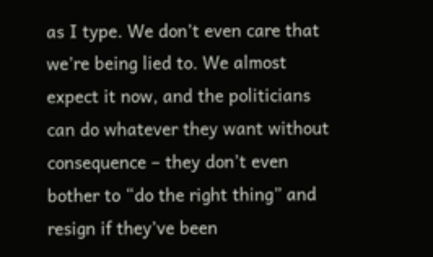as I type. We don’t even care that we’re being lied to. We almost expect it now, and the politicians can do whatever they want without consequence – they don’t even bother to “do the right thing” and resign if they’ve been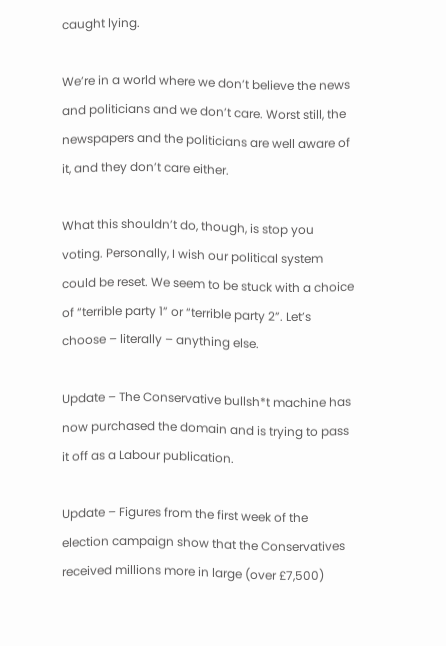caught lying.

We’re in a world where we don’t believe the news and politicians and we don’t care. Worst still, the newspapers and the politicians are well aware of it, and they don’t care either.

What this shouldn’t do, though, is stop you voting. Personally, I wish our political system could be reset. We seem to be stuck with a choice of “terrible party 1” or “terrible party 2”. Let’s choose – literally – anything else.

Update – The Conservative bullsh*t machine has now purchased the domain and is trying to pass it off as a Labour publication.

Update – Figures from the first week of the election campaign show that the Conservatives received millions more in large (over £7,500)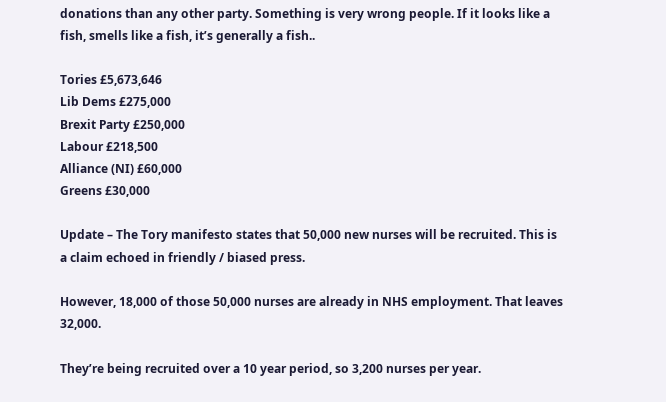donations than any other party. Something is very wrong people. If it looks like a fish, smells like a fish, it’s generally a fish..

Tories £5,673,646
Lib Dems £275,000
Brexit Party £250,000
Labour £218,500
Alliance (NI) £60,000
Greens £30,000

Update – The Tory manifesto states that 50,000 new nurses will be recruited. This is a claim echoed in friendly / biased press.

However, 18,000 of those 50,000 nurses are already in NHS employment. That leaves 32,000.

They’re being recruited over a 10 year period, so 3,200 nurses per year.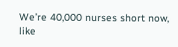We’re 40,000 nurses short now, like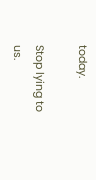today.

Stop lying to us.